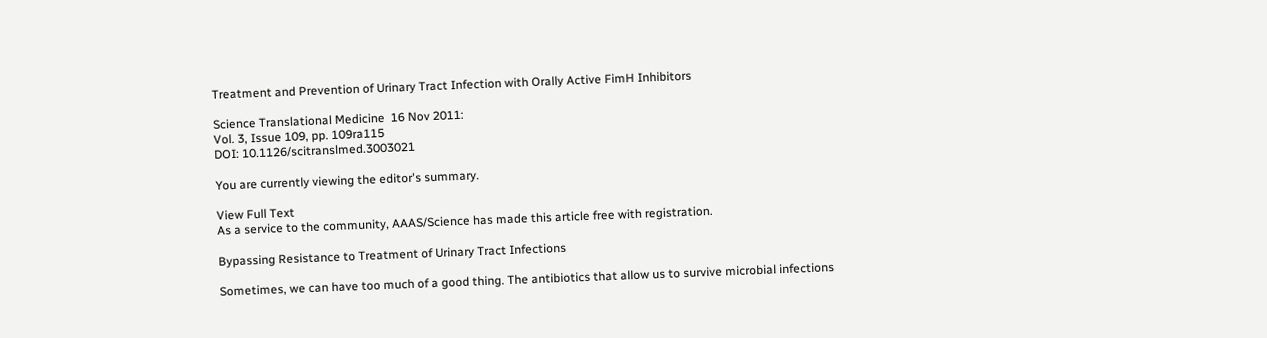Treatment and Prevention of Urinary Tract Infection with Orally Active FimH Inhibitors

Science Translational Medicine  16 Nov 2011:
Vol. 3, Issue 109, pp. 109ra115
DOI: 10.1126/scitranslmed.3003021

You are currently viewing the editor's summary.

View Full Text
As a service to the community, AAAS/Science has made this article free with registration.

Bypassing Resistance to Treatment of Urinary Tract Infections

Sometimes, we can have too much of a good thing. The antibiotics that allow us to survive microbial infections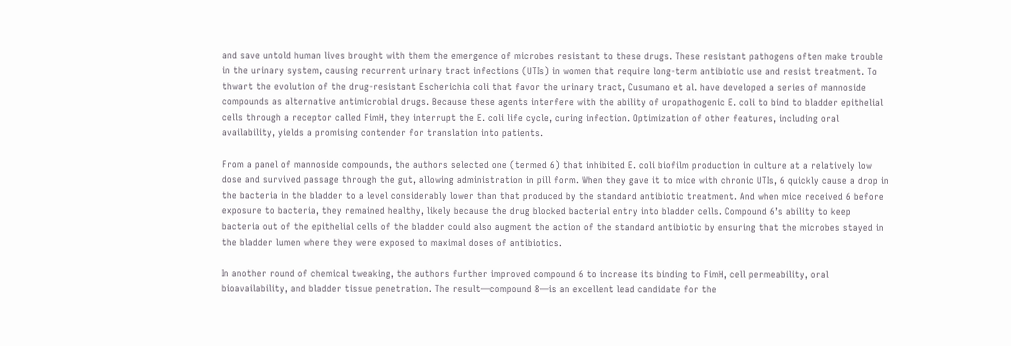and save untold human lives brought with them the emergence of microbes resistant to these drugs. These resistant pathogens often make trouble in the urinary system, causing recurrent urinary tract infections (UTIs) in women that require long-term antibiotic use and resist treatment. To thwart the evolution of the drug-resistant Escherichia coli that favor the urinary tract, Cusumano et al. have developed a series of mannoside compounds as alternative antimicrobial drugs. Because these agents interfere with the ability of uropathogenic E. coli to bind to bladder epithelial cells through a receptor called FimH, they interrupt the E. coli life cycle, curing infection. Optimization of other features, including oral availability, yields a promising contender for translation into patients.

From a panel of mannoside compounds, the authors selected one (termed 6) that inhibited E. coli biofilm production in culture at a relatively low dose and survived passage through the gut, allowing administration in pill form. When they gave it to mice with chronic UTIs, 6 quickly cause a drop in the bacteria in the bladder to a level considerably lower than that produced by the standard antibiotic treatment. And when mice received 6 before exposure to bacteria, they remained healthy, likely because the drug blocked bacterial entry into bladder cells. Compound 6’s ability to keep bacteria out of the epithelial cells of the bladder could also augment the action of the standard antibiotic by ensuring that the microbes stayed in the bladder lumen where they were exposed to maximal doses of antibiotics.

In another round of chemical tweaking, the authors further improved compound 6 to increase its binding to FimH, cell permeability, oral bioavailability, and bladder tissue penetration. The result—compound 8—is an excellent lead candidate for the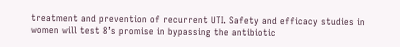treatment and prevention of recurrent UTI. Safety and efficacy studies in women will test 8’s promise in bypassing the antibiotic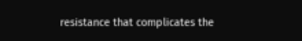resistance that complicates the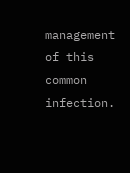management of this common infection.